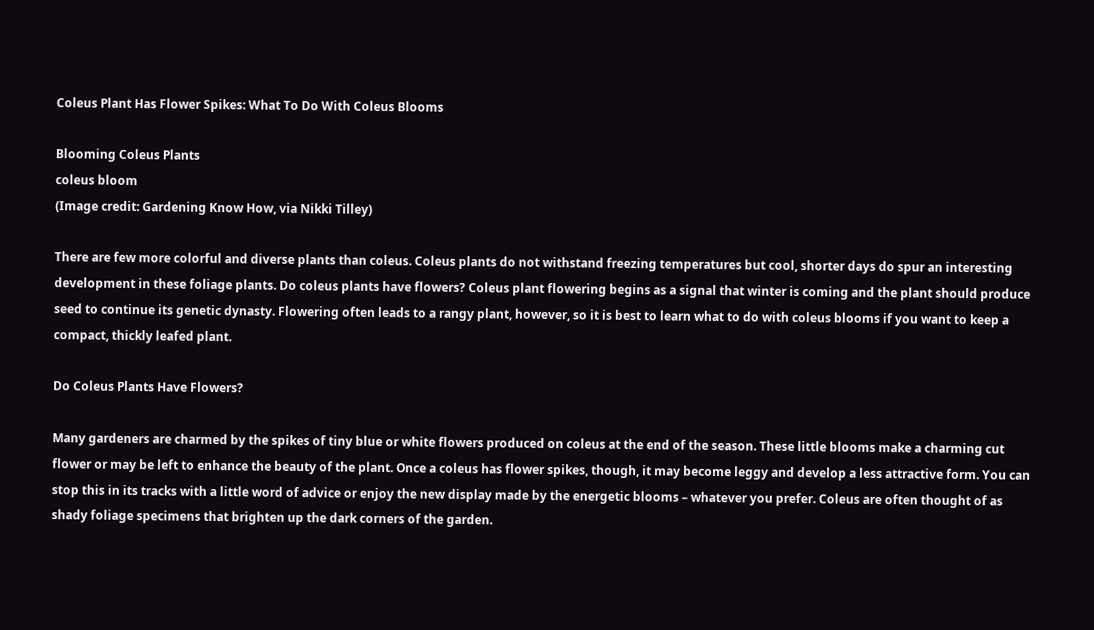Coleus Plant Has Flower Spikes: What To Do With Coleus Blooms

Blooming Coleus Plants
coleus bloom
(Image credit: Gardening Know How, via Nikki Tilley)

There are few more colorful and diverse plants than coleus. Coleus plants do not withstand freezing temperatures but cool, shorter days do spur an interesting development in these foliage plants. Do coleus plants have flowers? Coleus plant flowering begins as a signal that winter is coming and the plant should produce seed to continue its genetic dynasty. Flowering often leads to a rangy plant, however, so it is best to learn what to do with coleus blooms if you want to keep a compact, thickly leafed plant.

Do Coleus Plants Have Flowers?

Many gardeners are charmed by the spikes of tiny blue or white flowers produced on coleus at the end of the season. These little blooms make a charming cut flower or may be left to enhance the beauty of the plant. Once a coleus has flower spikes, though, it may become leggy and develop a less attractive form. You can stop this in its tracks with a little word of advice or enjoy the new display made by the energetic blooms – whatever you prefer. Coleus are often thought of as shady foliage specimens that brighten up the dark corners of the garden.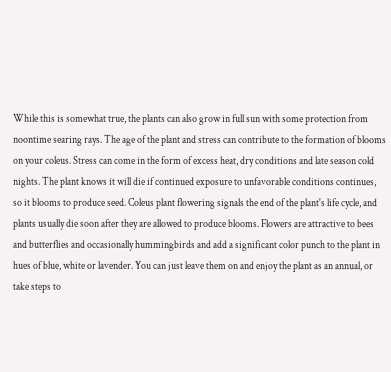While this is somewhat true, the plants can also grow in full sun with some protection from noontime searing rays. The age of the plant and stress can contribute to the formation of blooms on your coleus. Stress can come in the form of excess heat, dry conditions and late season cold nights. The plant knows it will die if continued exposure to unfavorable conditions continues, so it blooms to produce seed. Coleus plant flowering signals the end of the plant's life cycle, and plants usually die soon after they are allowed to produce blooms. Flowers are attractive to bees and butterflies and occasionally hummingbirds and add a significant color punch to the plant in hues of blue, white or lavender. You can just leave them on and enjoy the plant as an annual, or take steps to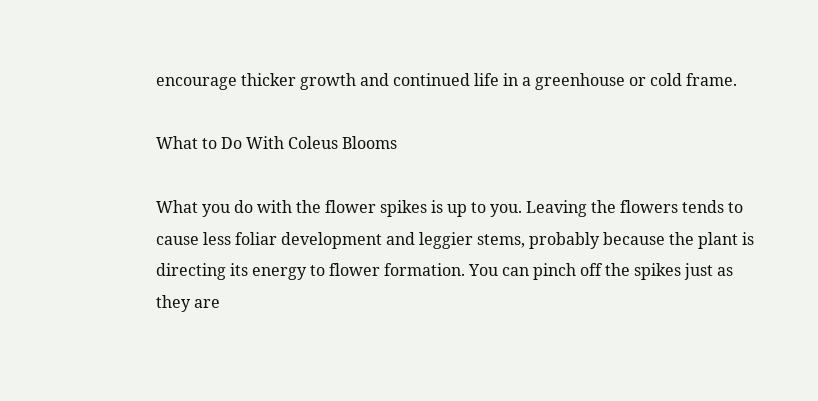encourage thicker growth and continued life in a greenhouse or cold frame.

What to Do With Coleus Blooms

What you do with the flower spikes is up to you. Leaving the flowers tends to cause less foliar development and leggier stems, probably because the plant is directing its energy to flower formation. You can pinch off the spikes just as they are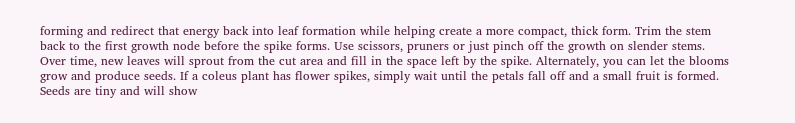forming and redirect that energy back into leaf formation while helping create a more compact, thick form. Trim the stem back to the first growth node before the spike forms. Use scissors, pruners or just pinch off the growth on slender stems. Over time, new leaves will sprout from the cut area and fill in the space left by the spike. Alternately, you can let the blooms grow and produce seeds. If a coleus plant has flower spikes, simply wait until the petals fall off and a small fruit is formed. Seeds are tiny and will show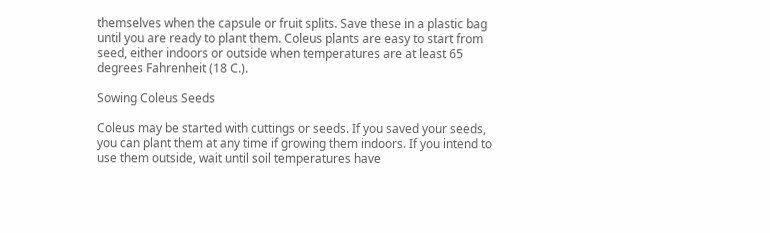themselves when the capsule or fruit splits. Save these in a plastic bag until you are ready to plant them. Coleus plants are easy to start from seed, either indoors or outside when temperatures are at least 65 degrees Fahrenheit (18 C.).

Sowing Coleus Seeds

Coleus may be started with cuttings or seeds. If you saved your seeds, you can plant them at any time if growing them indoors. If you intend to use them outside, wait until soil temperatures have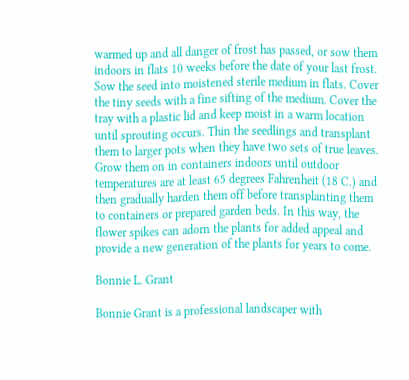warmed up and all danger of frost has passed, or sow them indoors in flats 10 weeks before the date of your last frost. Sow the seed into moistened sterile medium in flats. Cover the tiny seeds with a fine sifting of the medium. Cover the tray with a plastic lid and keep moist in a warm location until sprouting occurs. Thin the seedlings and transplant them to larger pots when they have two sets of true leaves. Grow them on in containers indoors until outdoor temperatures are at least 65 degrees Fahrenheit (18 C.) and then gradually harden them off before transplanting them to containers or prepared garden beds. In this way, the flower spikes can adorn the plants for added appeal and provide a new generation of the plants for years to come.

Bonnie L. Grant

Bonnie Grant is a professional landscaper with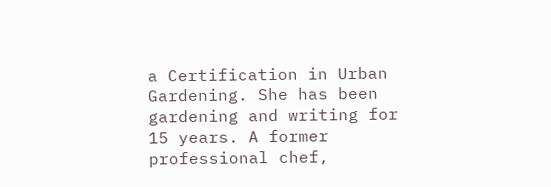a Certification in Urban Gardening. She has been gardening and writing for 15 years. A former professional chef,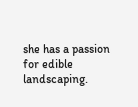she has a passion for edible landscaping.